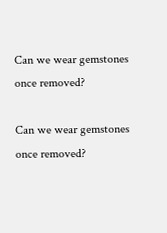Can we wear gemstones once removed?

Can we wear gemstones once removed?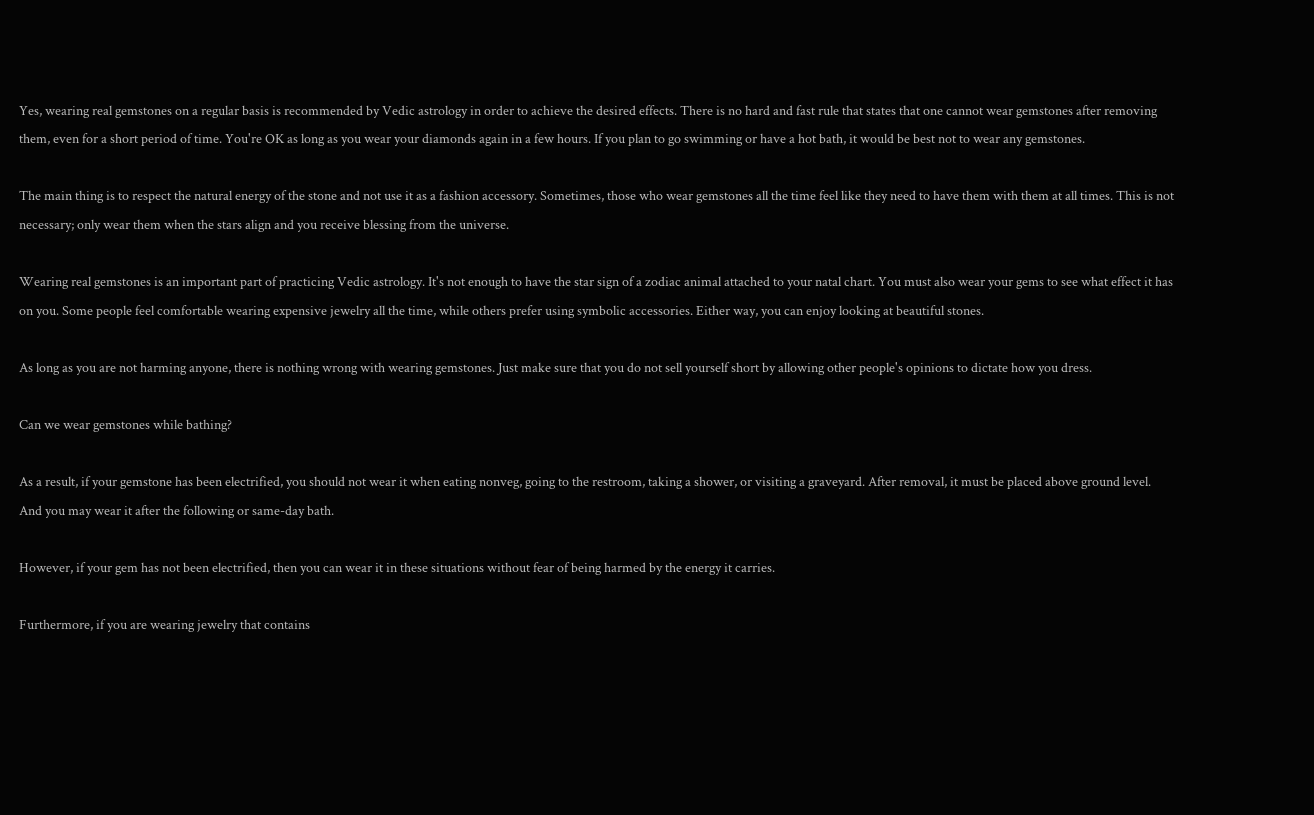Yes, wearing real gemstones on a regular basis is recommended by Vedic astrology in order to achieve the desired effects. There is no hard and fast rule that states that one cannot wear gemstones after removing them, even for a short period of time. You're OK as long as you wear your diamonds again in a few hours. If you plan to go swimming or have a hot bath, it would be best not to wear any gemstones.

The main thing is to respect the natural energy of the stone and not use it as a fashion accessory. Sometimes, those who wear gemstones all the time feel like they need to have them with them at all times. This is not necessary; only wear them when the stars align and you receive blessing from the universe.

Wearing real gemstones is an important part of practicing Vedic astrology. It's not enough to have the star sign of a zodiac animal attached to your natal chart. You must also wear your gems to see what effect it has on you. Some people feel comfortable wearing expensive jewelry all the time, while others prefer using symbolic accessories. Either way, you can enjoy looking at beautiful stones.

As long as you are not harming anyone, there is nothing wrong with wearing gemstones. Just make sure that you do not sell yourself short by allowing other people's opinions to dictate how you dress.

Can we wear gemstones while bathing?

As a result, if your gemstone has been electrified, you should not wear it when eating nonveg, going to the restroom, taking a shower, or visiting a graveyard. After removal, it must be placed above ground level. And you may wear it after the following or same-day bath.

However, if your gem has not been electrified, then you can wear it in these situations without fear of being harmed by the energy it carries.

Furthermore, if you are wearing jewelry that contains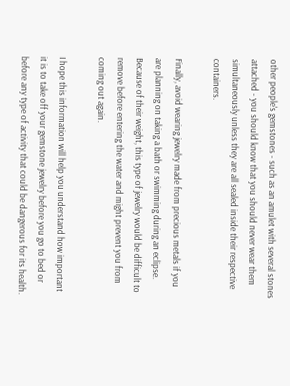other people's gemstones - such as an amulet with several stones attached - you should know that you should never wear them simultaneously unless they are all sealed inside their respective containers.

Finally, avoid wearing jewelry made from precious metals if you are planning on taking a bath or swimming during an eclipse. Because of their weight, this type of jewelry would be difficult to remove before entering the water and might prevent you from coming out again.

I hope this information will help you understand how important it is to take off your gemstone jewelry before you go to bed or before any type of activity that could be dangerous for its health.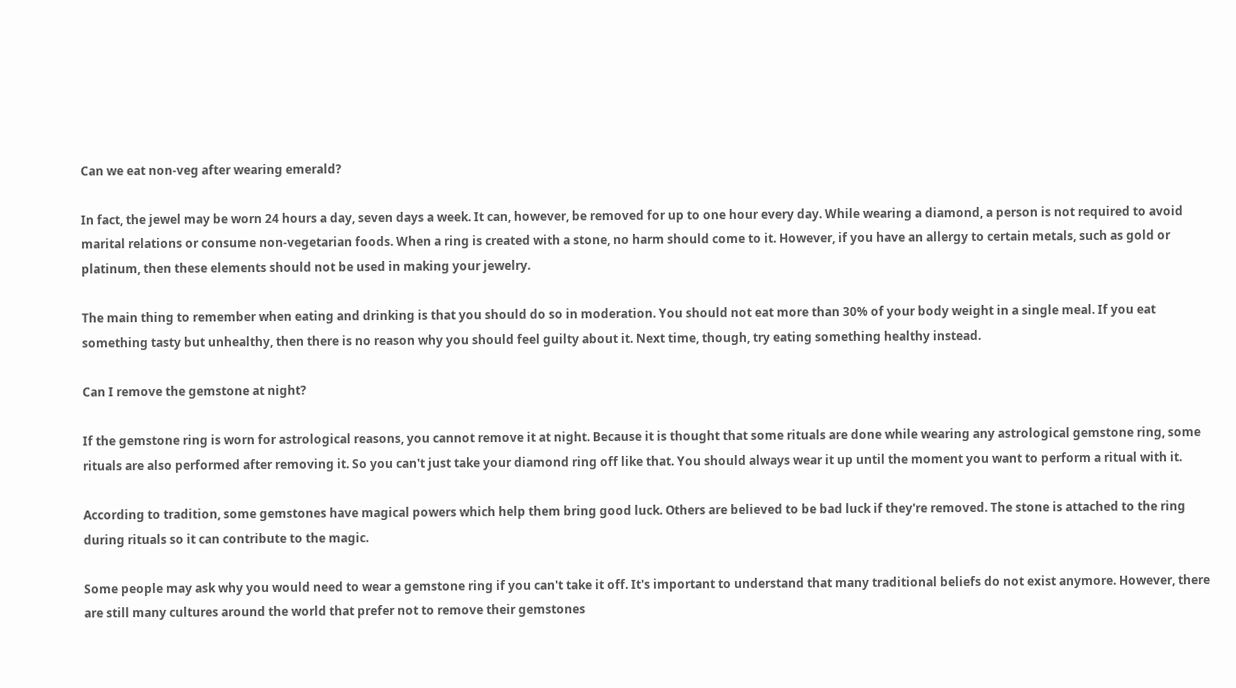Can we eat non-veg after wearing emerald?

In fact, the jewel may be worn 24 hours a day, seven days a week. It can, however, be removed for up to one hour every day. While wearing a diamond, a person is not required to avoid marital relations or consume non-vegetarian foods. When a ring is created with a stone, no harm should come to it. However, if you have an allergy to certain metals, such as gold or platinum, then these elements should not be used in making your jewelry.

The main thing to remember when eating and drinking is that you should do so in moderation. You should not eat more than 30% of your body weight in a single meal. If you eat something tasty but unhealthy, then there is no reason why you should feel guilty about it. Next time, though, try eating something healthy instead.

Can I remove the gemstone at night?

If the gemstone ring is worn for astrological reasons, you cannot remove it at night. Because it is thought that some rituals are done while wearing any astrological gemstone ring, some rituals are also performed after removing it. So you can't just take your diamond ring off like that. You should always wear it up until the moment you want to perform a ritual with it.

According to tradition, some gemstones have magical powers which help them bring good luck. Others are believed to be bad luck if they're removed. The stone is attached to the ring during rituals so it can contribute to the magic.

Some people may ask why you would need to wear a gemstone ring if you can't take it off. It's important to understand that many traditional beliefs do not exist anymore. However, there are still many cultures around the world that prefer not to remove their gemstones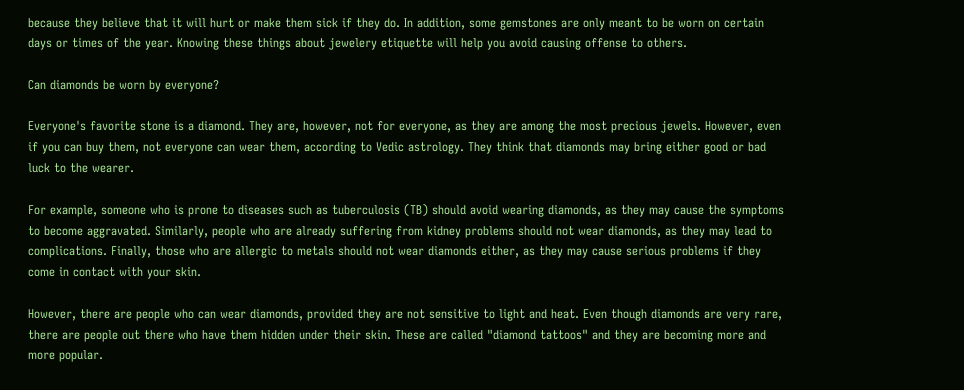because they believe that it will hurt or make them sick if they do. In addition, some gemstones are only meant to be worn on certain days or times of the year. Knowing these things about jewelery etiquette will help you avoid causing offense to others.

Can diamonds be worn by everyone?

Everyone's favorite stone is a diamond. They are, however, not for everyone, as they are among the most precious jewels. However, even if you can buy them, not everyone can wear them, according to Vedic astrology. They think that diamonds may bring either good or bad luck to the wearer.

For example, someone who is prone to diseases such as tuberculosis (TB) should avoid wearing diamonds, as they may cause the symptoms to become aggravated. Similarly, people who are already suffering from kidney problems should not wear diamonds, as they may lead to complications. Finally, those who are allergic to metals should not wear diamonds either, as they may cause serious problems if they come in contact with your skin.

However, there are people who can wear diamonds, provided they are not sensitive to light and heat. Even though diamonds are very rare, there are people out there who have them hidden under their skin. These are called "diamond tattoos" and they are becoming more and more popular.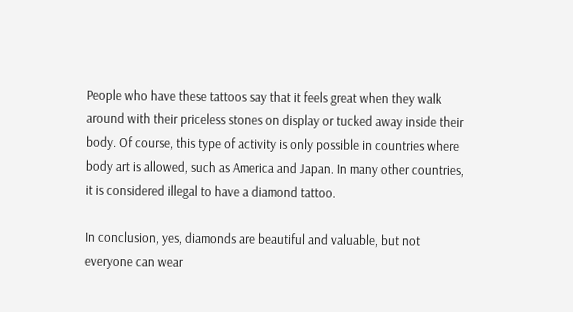People who have these tattoos say that it feels great when they walk around with their priceless stones on display or tucked away inside their body. Of course, this type of activity is only possible in countries where body art is allowed, such as America and Japan. In many other countries, it is considered illegal to have a diamond tattoo.

In conclusion, yes, diamonds are beautiful and valuable, but not everyone can wear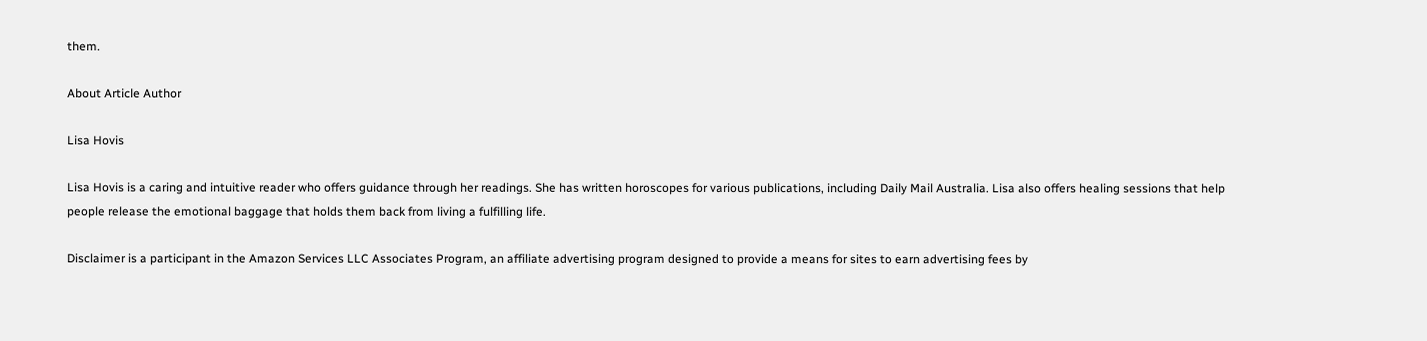them.

About Article Author

Lisa Hovis

Lisa Hovis is a caring and intuitive reader who offers guidance through her readings. She has written horoscopes for various publications, including Daily Mail Australia. Lisa also offers healing sessions that help people release the emotional baggage that holds them back from living a fulfilling life.

Disclaimer is a participant in the Amazon Services LLC Associates Program, an affiliate advertising program designed to provide a means for sites to earn advertising fees by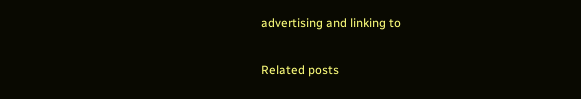advertising and linking to

Related posts